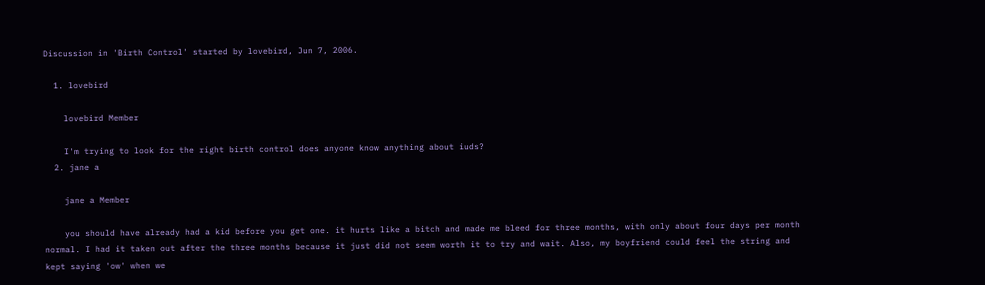Discussion in 'Birth Control' started by lovebird, Jun 7, 2006.

  1. lovebird

    lovebird Member

    I'm trying to look for the right birth control does anyone know anything about iuds?
  2. jane a

    jane a Member

    you should have already had a kid before you get one. it hurts like a bitch and made me bleed for three months, with only about four days per month normal. I had it taken out after the three months because it just did not seem worth it to try and wait. Also, my boyfriend could feel the string and kept saying 'ow' when we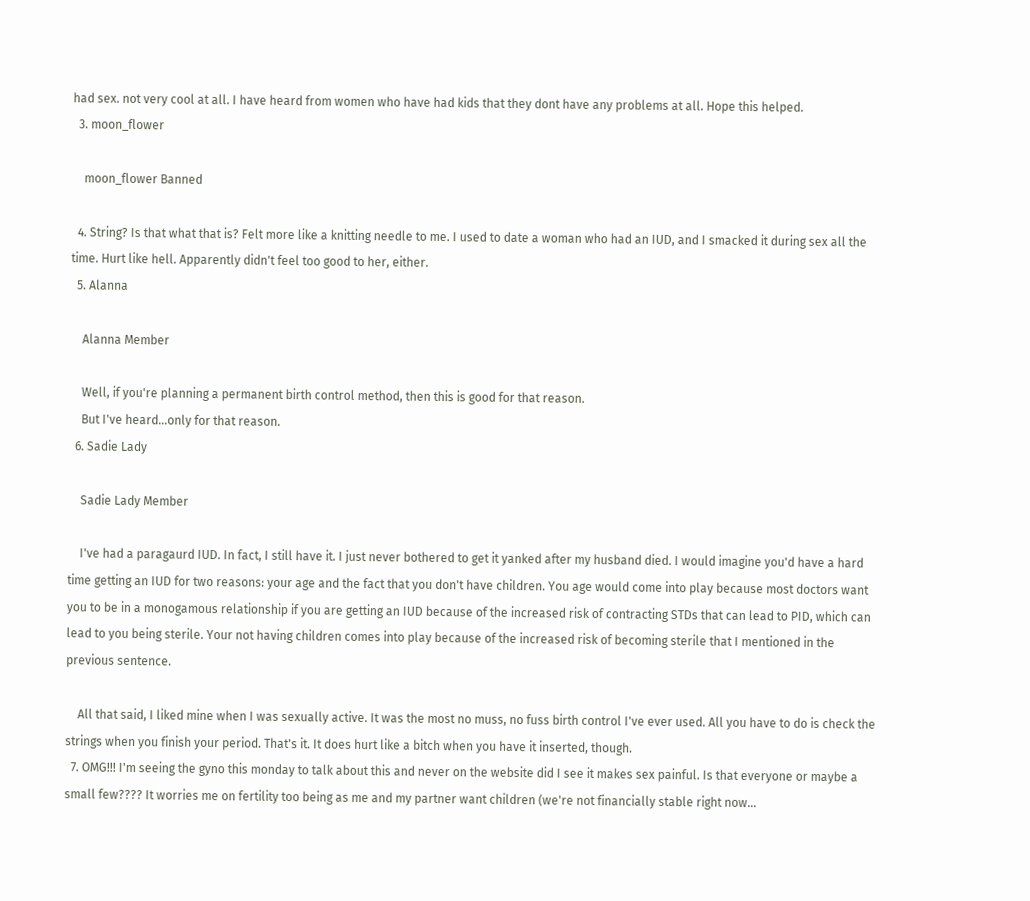had sex. not very cool at all. I have heard from women who have had kids that they dont have any problems at all. Hope this helped.
  3. moon_flower

    moon_flower Banned

  4. String? Is that what that is? Felt more like a knitting needle to me. I used to date a woman who had an IUD, and I smacked it during sex all the time. Hurt like hell. Apparently didn't feel too good to her, either.
  5. Alanna

    Alanna Member

    Well, if you're planning a permanent birth control method, then this is good for that reason.
    But I've heard...only for that reason.
  6. Sadie Lady

    Sadie Lady Member

    I've had a paragaurd IUD. In fact, I still have it. I just never bothered to get it yanked after my husband died. I would imagine you'd have a hard time getting an IUD for two reasons: your age and the fact that you don't have children. You age would come into play because most doctors want you to be in a monogamous relationship if you are getting an IUD because of the increased risk of contracting STDs that can lead to PID, which can lead to you being sterile. Your not having children comes into play because of the increased risk of becoming sterile that I mentioned in the previous sentence.

    All that said, I liked mine when I was sexually active. It was the most no muss, no fuss birth control I've ever used. All you have to do is check the strings when you finish your period. That's it. It does hurt like a bitch when you have it inserted, though.
  7. OMG!!! I'm seeing the gyno this monday to talk about this and never on the website did I see it makes sex painful. Is that everyone or maybe a small few???? It worries me on fertility too being as me and my partner want children (we're not financially stable right now...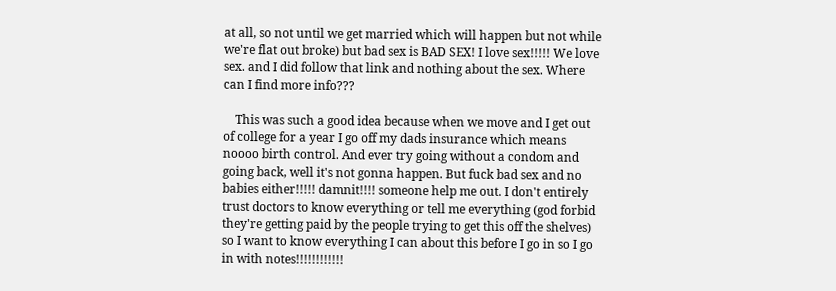at all, so not until we get married which will happen but not while we're flat out broke) but bad sex is BAD SEX! I love sex!!!!! We love sex. and I did follow that link and nothing about the sex. Where can I find more info???

    This was such a good idea because when we move and I get out of college for a year I go off my dads insurance which means noooo birth control. And ever try going without a condom and going back, well it's not gonna happen. But fuck bad sex and no babies either!!!!! damnit!!!! someone help me out. I don't entirely trust doctors to know everything or tell me everything (god forbid they're getting paid by the people trying to get this off the shelves) so I want to know everything I can about this before I go in so I go in with notes!!!!!!!!!!!!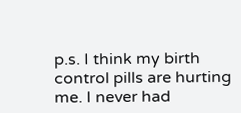p.s. I think my birth control pills are hurting me. I never had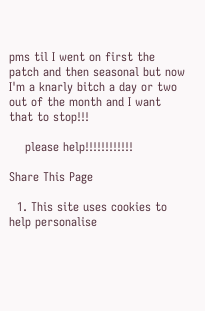pms til I went on first the patch and then seasonal but now I'm a knarly bitch a day or two out of the month and I want that to stop!!!

    please help!!!!!!!!!!!!

Share This Page

  1. This site uses cookies to help personalise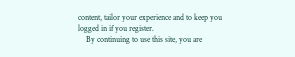content, tailor your experience and to keep you logged in if you register.
    By continuing to use this site, you are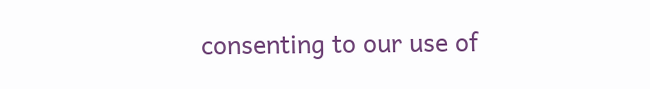consenting to our use of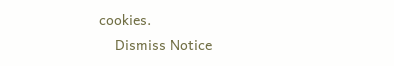cookies.
    Dismiss Notice